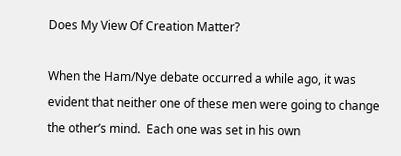Does My View Of Creation Matter?

When the Ham/Nye debate occurred a while ago, it was evident that neither one of these men were going to change the other’s mind.  Each one was set in his own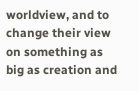worldview, and to change their view on something as big as creation and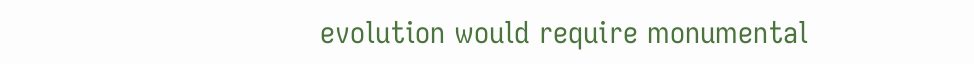evolution would require monumental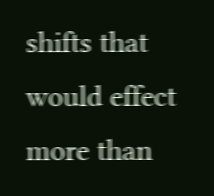shifts that would effect more than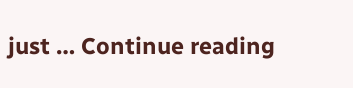just … Continue reading